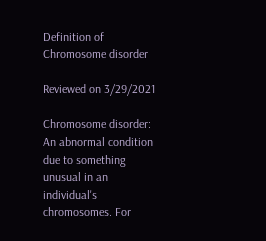Definition of Chromosome disorder

Reviewed on 3/29/2021

Chromosome disorder: An abnormal condition due to something unusual in an individual's chromosomes. For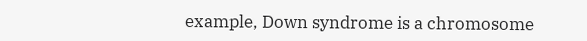example, Down syndrome is a chromosome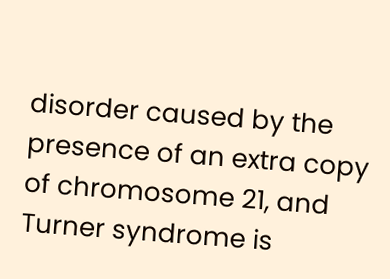disorder caused by the presence of an extra copy of chromosome 21, and Turner syndrome is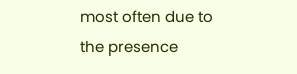most often due to the presence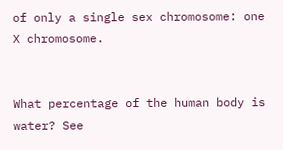of only a single sex chromosome: one X chromosome.


What percentage of the human body is water? See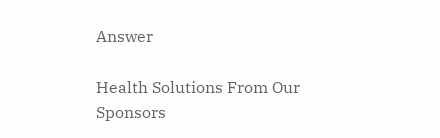Answer

Health Solutions From Our Sponsors